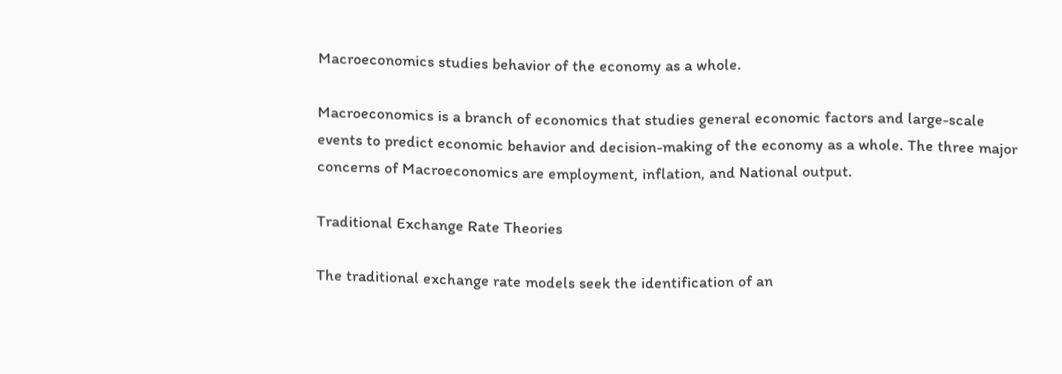Macroeconomics studies behavior of the economy as a whole.

Macroeconomics is a branch of economics that studies general economic factors and large-scale events to predict economic behavior and decision-making of the economy as a whole. The three major concerns of Macroeconomics are employment, inflation, and National output.

Traditional Exchange Rate Theories

The traditional exchange rate models seek the identification of an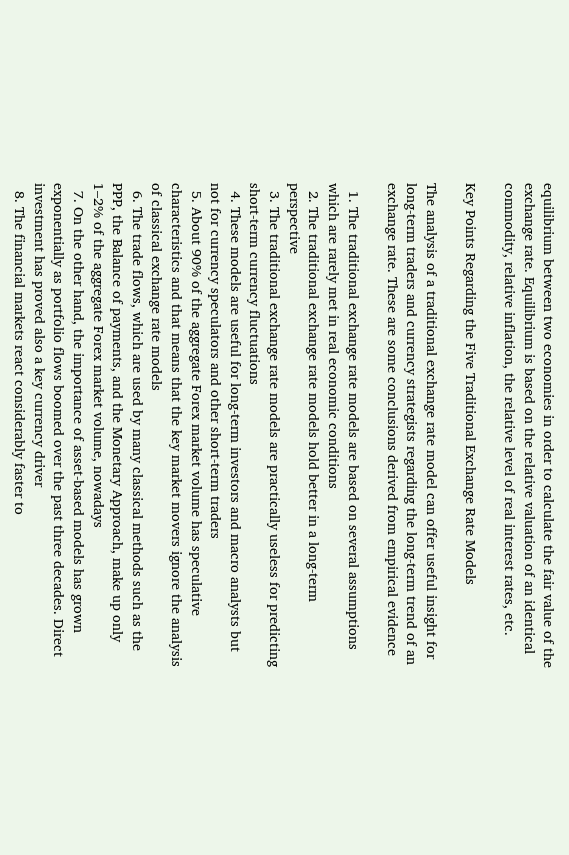equilibrium between two economies in order to calculate the fair value of the exchange rate. Equilibrium is based on the relative valuation of an identical commodity, relative inflation, the relative level of real interest rates, etc.

Key Points Regarding the Five Traditional Exchange Rate Models

The analysis of a traditional exchange rate model can offer useful insight for long-term traders and currency strategists regarding the long-term trend of an exchange rate. These are some conclusions derived from empirical evidence

  1. The traditional exchange rate models are based on several assumptions which are rarely met in real economic conditions
  2. The traditional exchange rate models hold better in a long-term perspective
  3. The traditional exchange rate models are practically useless for predicting short-term currency fluctuations
  4. These models are useful for long-term investors and macro analysts but not for currency speculators and other short-term traders
  5. About 90% of the aggregate Forex market volume has speculative characteristics and that means that the key market movers ignore the analysis of classical exchange rate models
  6. The trade flows, which are used by many classical methods such as the PPP, the Balance of payments, and the Monetary Approach, make up only 1–2% of the aggregate Forex market volume, nowadays
  7. On the other hand, the importance of asset-based models has grown exponentially as portfolio flows boomed over the past three decades. Direct investment has proved also a key currency driver
  8. The financial markets react considerably faster to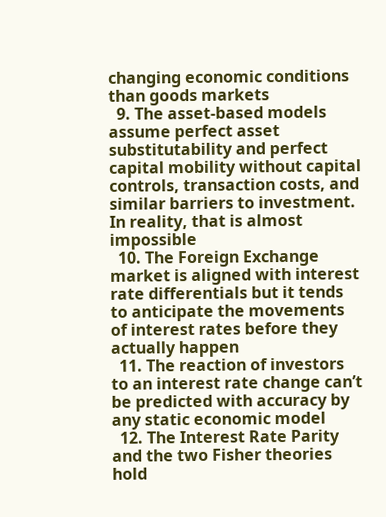changing economic conditions than goods markets
  9. The asset-based models assume perfect asset substitutability and perfect capital mobility without capital controls, transaction costs, and similar barriers to investment. In reality, that is almost impossible
  10. The Foreign Exchange market is aligned with interest rate differentials but it tends to anticipate the movements of interest rates before they actually happen
  11. The reaction of investors to an interest rate change can’t be predicted with accuracy by any static economic model
  12. The Interest Rate Parity and the two Fisher theories hold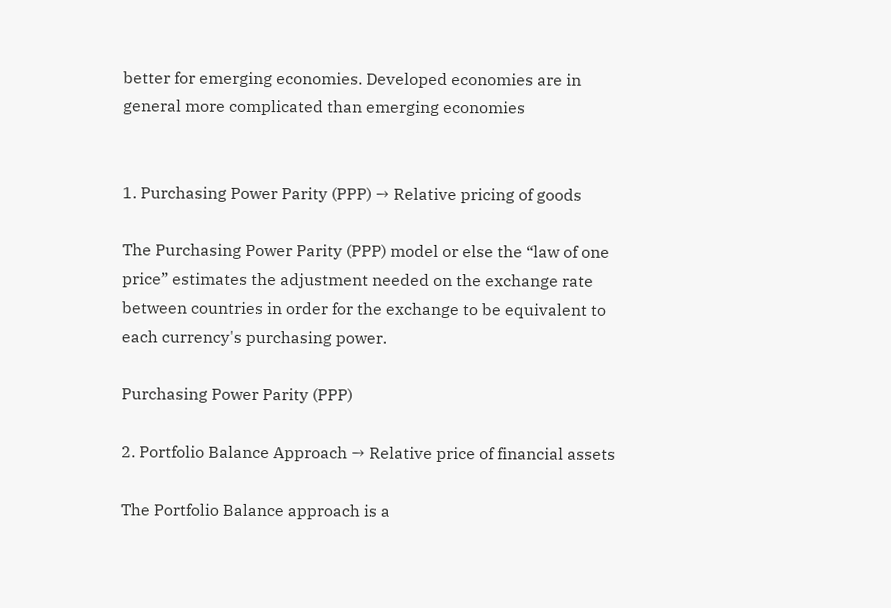better for emerging economies. Developed economies are in general more complicated than emerging economies


1. Purchasing Power Parity (PPP) → Relative pricing of goods

The Purchasing Power Parity (PPP) model or else the “law of one price” estimates the adjustment needed on the exchange rate between countries in order for the exchange to be equivalent to each currency's purchasing power.

Purchasing Power Parity (PPP)

2. Portfolio Balance Approach → Relative price of financial assets

The Portfolio Balance approach is a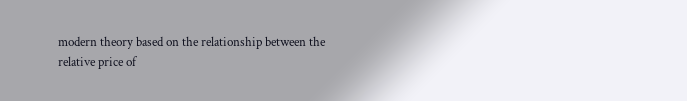modern theory based on the relationship between the relative price of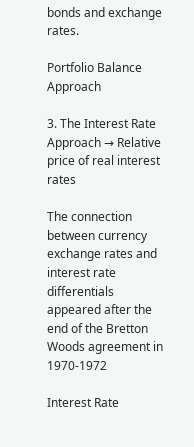bonds and exchange rates.

Portfolio Balance Approach

3. The Interest Rate Approach → Relative price of real interest rates

The connection between currency exchange rates and interest rate differentials appeared after the end of the Bretton Woods agreement in 1970-1972

Interest Rate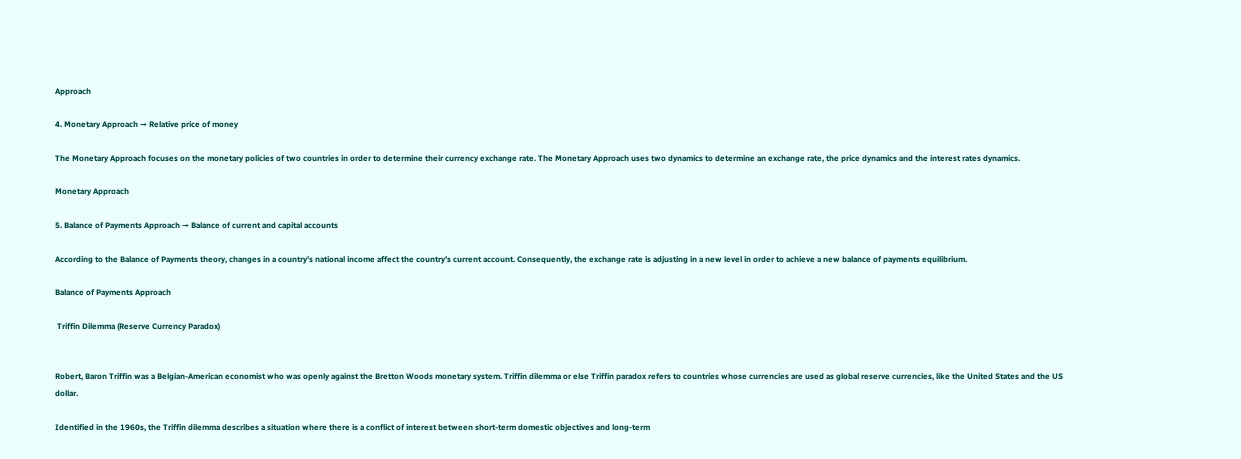Approach

4. Monetary Approach → Relative price of money

The Monetary Approach focuses on the monetary policies of two countries in order to determine their currency exchange rate. The Monetary Approach uses two dynamics to determine an exchange rate, the price dynamics and the interest rates dynamics.

Monetary Approach

5. Balance of Payments Approach → Balance of current and capital accounts

According to the Balance of Payments theory, changes in a country’s national income affect the country’s current account. Consequently, the exchange rate is adjusting in a new level in order to achieve a new balance of payments equilibrium.

Balance of Payments Approach

 Triffin Dilemma (Reserve Currency Paradox)


Robert, Baron Triffin was a Belgian-American economist who was openly against the Bretton Woods monetary system. Triffin dilemma or else Triffin paradox refers to countries whose currencies are used as global reserve currencies, like the United States and the US dollar.

Identified in the 1960s, the Triffin dilemma describes a situation where there is a conflict of interest between short-term domestic objectives and long-term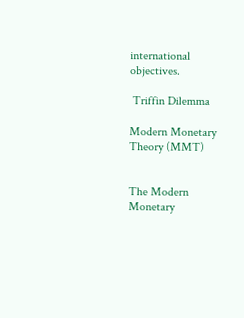international objectives.

 Triffin Dilemma

Modern Monetary Theory (MMT)


The Modern Monetary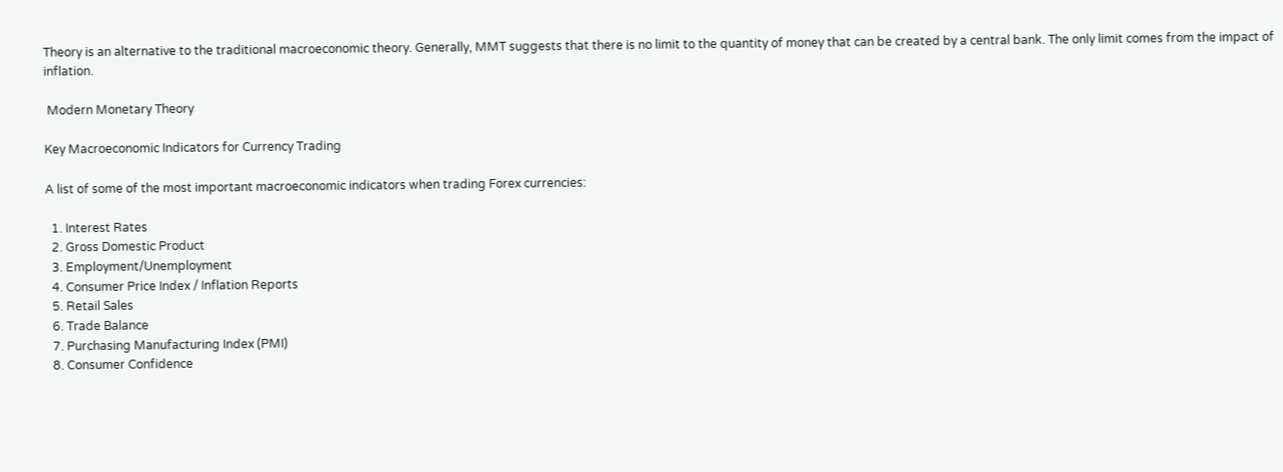Theory is an alternative to the traditional macroeconomic theory. Generally, MMT suggests that there is no limit to the quantity of money that can be created by a central bank. The only limit comes from the impact of inflation.

 Modern Monetary Theory

Key Macroeconomic Indicators for Currency Trading

A list of some of the most important macroeconomic indicators when trading Forex currencies:

  1. Interest Rates
  2. Gross Domestic Product
  3. Employment/Unemployment
  4. Consumer Price Index / Inflation Reports
  5. Retail Sales
  6. Trade Balance
  7. Purchasing Manufacturing Index (PMI)
  8. Consumer Confidence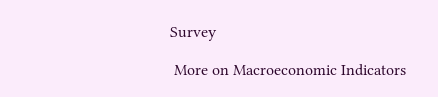Survey

 More on Macroeconomic Indicators